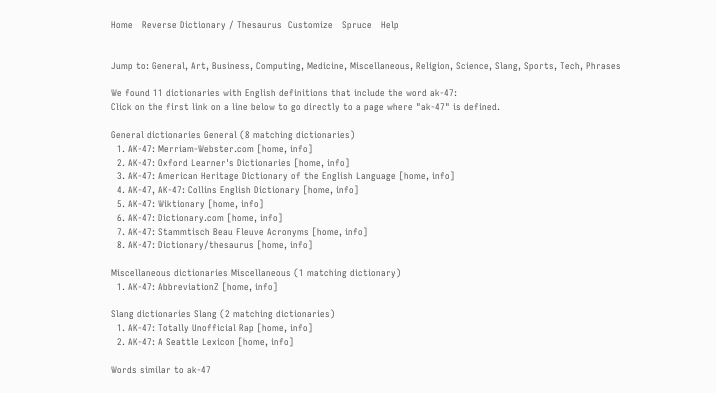Home   Reverse Dictionary / Thesaurus  Customize   Spruce   Help


Jump to: General, Art, Business, Computing, Medicine, Miscellaneous, Religion, Science, Slang, Sports, Tech, Phrases

We found 11 dictionaries with English definitions that include the word ak-47:
Click on the first link on a line below to go directly to a page where "ak-47" is defined.

General dictionaries General (8 matching dictionaries)
  1. AK-47: Merriam-Webster.com [home, info]
  2. AK-47: Oxford Learner's Dictionaries [home, info]
  3. AK-47: American Heritage Dictionary of the English Language [home, info]
  4. AK-47, AK-47: Collins English Dictionary [home, info]
  5. AK-47: Wiktionary [home, info]
  6. AK-47: Dictionary.com [home, info]
  7. AK-47: Stammtisch Beau Fleuve Acronyms [home, info]
  8. AK-47: Dictionary/thesaurus [home, info]

Miscellaneous dictionaries Miscellaneous (1 matching dictionary)
  1. AK-47: AbbreviationZ [home, info]

Slang dictionaries Slang (2 matching dictionaries)
  1. AK-47: Totally Unofficial Rap [home, info]
  2. AK-47: A Seattle Lexicon [home, info]

Words similar to ak-47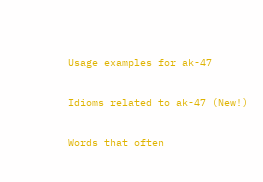Usage examples for ak-47

Idioms related to ak-47 (New!)

Words that often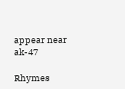appear near ak-47

Rhymes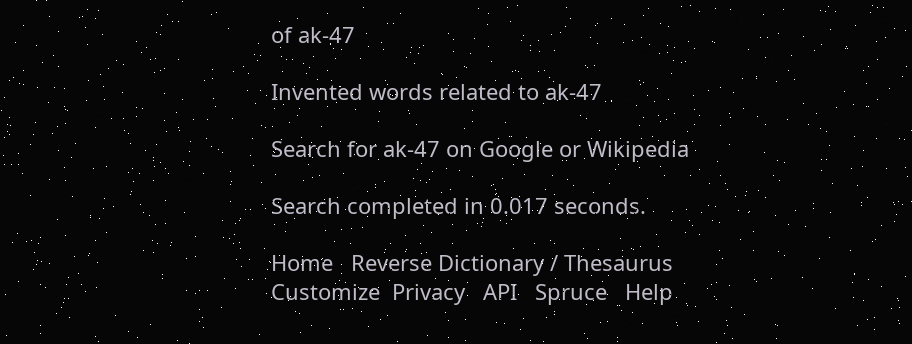of ak-47

Invented words related to ak-47

Search for ak-47 on Google or Wikipedia

Search completed in 0.017 seconds.

Home   Reverse Dictionary / Thesaurus  Customize  Privacy   API   Spruce   Help